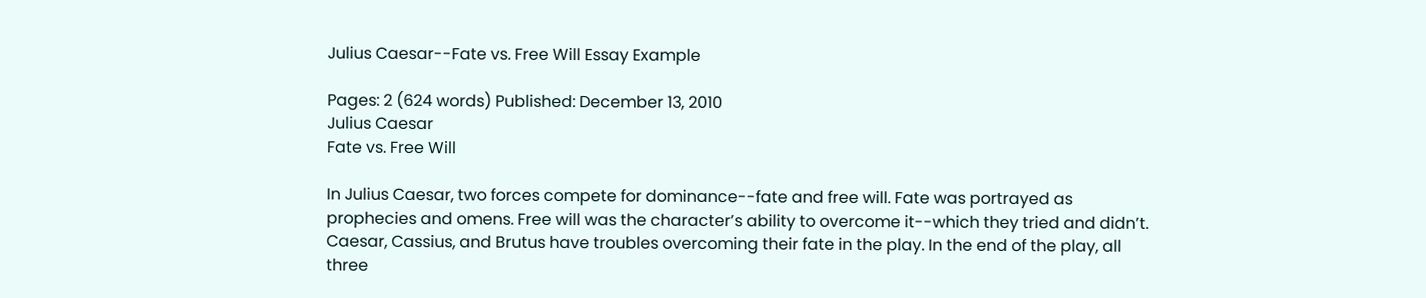Julius Caesar--Fate vs. Free Will Essay Example

Pages: 2 (624 words) Published: December 13, 2010
Julius Caesar
Fate vs. Free Will

In Julius Caesar, two forces compete for dominance--fate and free will. Fate was portrayed as prophecies and omens. Free will was the character’s ability to overcome it--which they tried and didn’t. Caesar, Cassius, and Brutus have troubles overcoming their fate in the play. In the end of the play, all three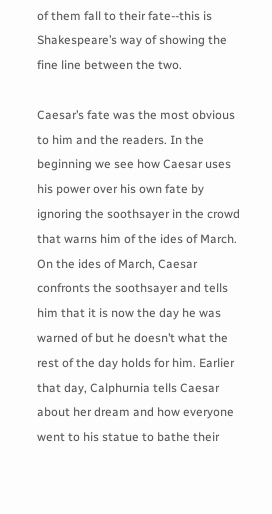of them fall to their fate--this is Shakespeare’s way of showing the fine line between the two.

Caesar’s fate was the most obvious to him and the readers. In the beginning we see how Caesar uses his power over his own fate by ignoring the soothsayer in the crowd that warns him of the ides of March. On the ides of March, Caesar confronts the soothsayer and tells him that it is now the day he was warned of but he doesn’t what the rest of the day holds for him. Earlier that day, Calphurnia tells Caesar about her dream and how everyone went to his statue to bathe their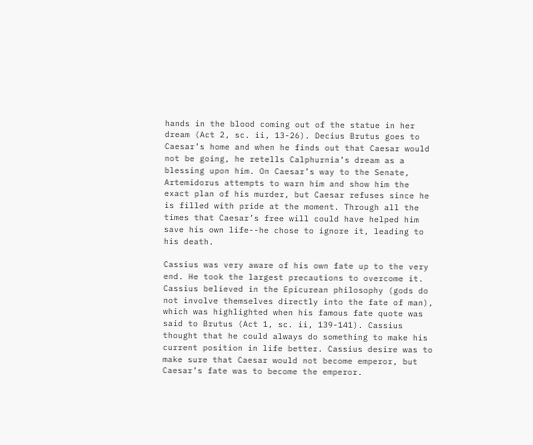hands in the blood coming out of the statue in her dream (Act 2, sc. ii, 13-26). Decius Brutus goes to Caesar’s home and when he finds out that Caesar would not be going, he retells Calphurnia’s dream as a blessing upon him. On Caesar’s way to the Senate, Artemidorus attempts to warn him and show him the exact plan of his murder, but Caesar refuses since he is filled with pride at the moment. Through all the times that Caesar’s free will could have helped him save his own life--he chose to ignore it, leading to his death.

Cassius was very aware of his own fate up to the very end. He took the largest precautions to overcome it. Cassius believed in the Epicurean philosophy (gods do not involve themselves directly into the fate of man), which was highlighted when his famous fate quote was said to Brutus (Act 1, sc. ii, 139-141). Cassius thought that he could always do something to make his current position in life better. Cassius desire was to make sure that Caesar would not become emperor, but Caesar’s fate was to become the emperor.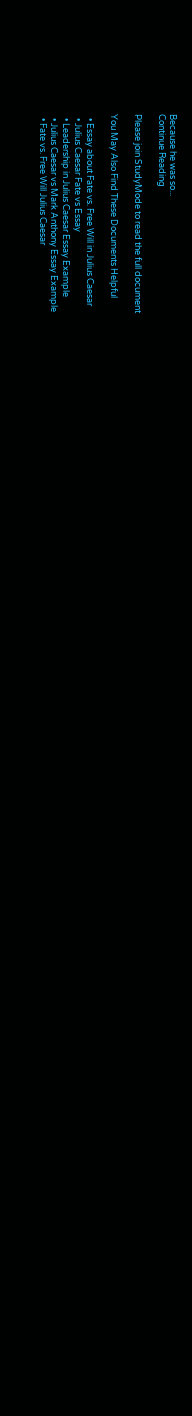Because he was so...
Continue Reading

Please join StudyMode to read the full document

You May Also Find These Documents Helpful

  • Essay about Fate vs. Free Will in Julius Caesar
  • Julius Caesar Fate vs Essay
  • Leadership in Julius Caesar Essay Example
  • Julius Caesar vs Mark Anthony Essay Example
  • Fate vs. Free Will Julius Caesar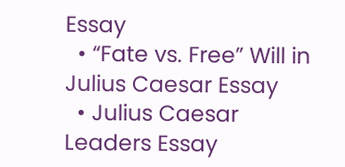Essay
  • “Fate vs. Free” Will in Julius Caesar Essay
  • Julius Caesar Leaders Essay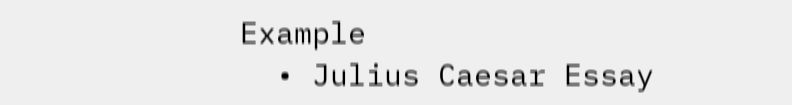Example
  • Julius Caesar Essay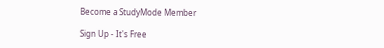Become a StudyMode Member

Sign Up - It's Free